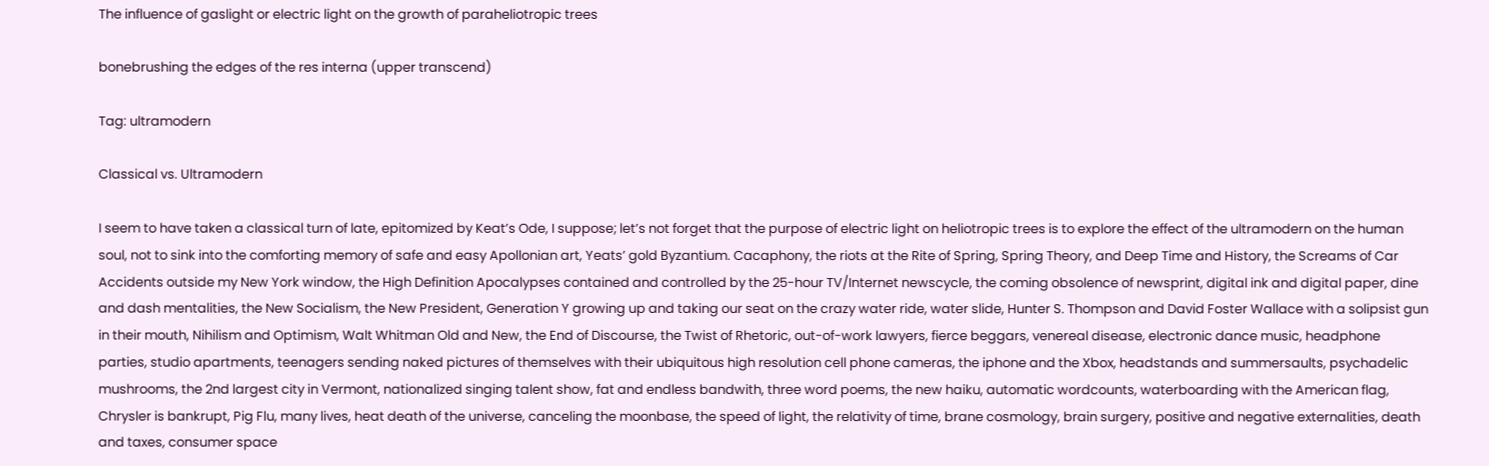The influence of gaslight or electric light on the growth of paraheliotropic trees

bonebrushing the edges of the res interna (upper transcend)

Tag: ultramodern

Classical vs. Ultramodern

I seem to have taken a classical turn of late, epitomized by Keat’s Ode, I suppose; let’s not forget that the purpose of electric light on heliotropic trees is to explore the effect of the ultramodern on the human soul, not to sink into the comforting memory of safe and easy Apollonian art, Yeats’ gold Byzantium. Cacaphony, the riots at the Rite of Spring, Spring Theory, and Deep Time and History, the Screams of Car Accidents outside my New York window, the High Definition Apocalypses contained and controlled by the 25-hour TV/Internet newscycle, the coming obsolence of newsprint, digital ink and digital paper, dine and dash mentalities, the New Socialism, the New President, Generation Y growing up and taking our seat on the crazy water ride, water slide, Hunter S. Thompson and David Foster Wallace with a solipsist gun in their mouth, Nihilism and Optimism, Walt Whitman Old and New, the End of Discourse, the Twist of Rhetoric, out-of-work lawyers, fierce beggars, venereal disease, electronic dance music, headphone parties, studio apartments, teenagers sending naked pictures of themselves with their ubiquitous high resolution cell phone cameras, the iphone and the Xbox, headstands and summersaults, psychadelic mushrooms, the 2nd largest city in Vermont, nationalized singing talent show, fat and endless bandwith, three word poems, the new haiku, automatic wordcounts, waterboarding with the American flag, Chrysler is bankrupt, Pig Flu, many lives, heat death of the universe, canceling the moonbase, the speed of light, the relativity of time, brane cosmology, brain surgery, positive and negative externalities, death and taxes, consumer space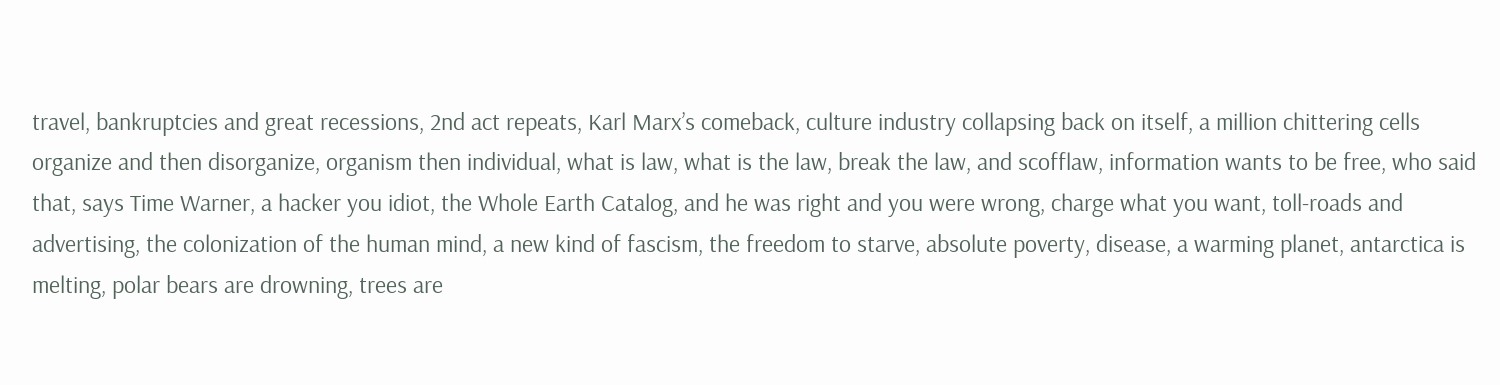travel, bankruptcies and great recessions, 2nd act repeats, Karl Marx’s comeback, culture industry collapsing back on itself, a million chittering cells organize and then disorganize, organism then individual, what is law, what is the law, break the law, and scofflaw, information wants to be free, who said that, says Time Warner, a hacker you idiot, the Whole Earth Catalog, and he was right and you were wrong, charge what you want, toll-roads and advertising, the colonization of the human mind, a new kind of fascism, the freedom to starve, absolute poverty, disease, a warming planet, antarctica is melting, polar bears are drowning, trees are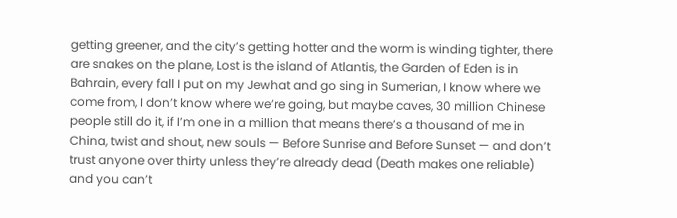getting greener, and the city’s getting hotter and the worm is winding tighter, there are snakes on the plane, Lost is the island of Atlantis, the Garden of Eden is in Bahrain, every fall I put on my Jewhat and go sing in Sumerian, I know where we come from, I don’t know where we’re going, but maybe caves, 30 million Chinese people still do it, if I’m one in a million that means there’s a thousand of me in China, twist and shout, new souls — Before Sunrise and Before Sunset — and don’t trust anyone over thirty unless they’re already dead (Death makes one reliable) and you can’t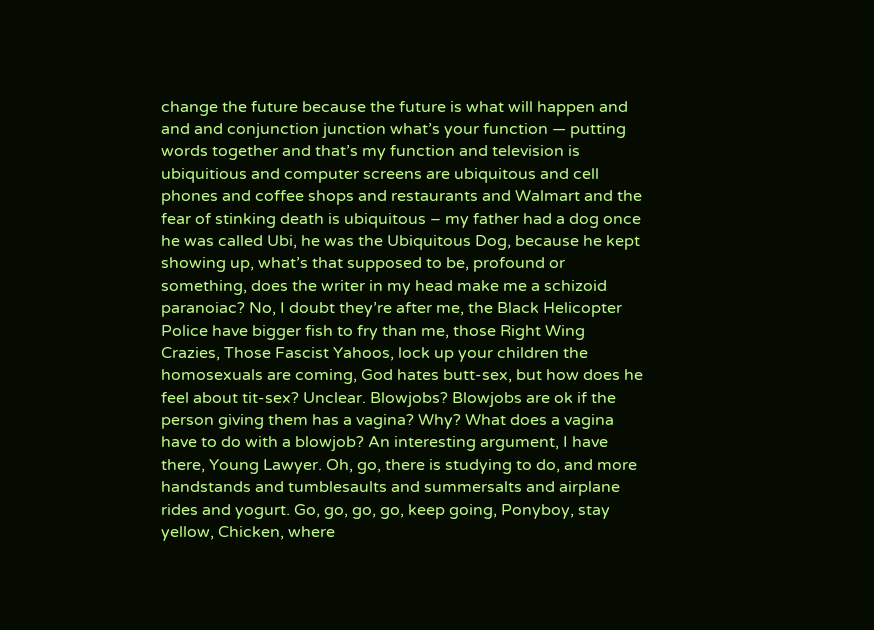change the future because the future is what will happen and and and conjunction junction what’s your function — putting words together and that’s my function and television is ubiquitious and computer screens are ubiquitous and cell phones and coffee shops and restaurants and Walmart and the fear of stinking death is ubiquitous – my father had a dog once he was called Ubi, he was the Ubiquitous Dog, because he kept showing up, what’s that supposed to be, profound or something, does the writer in my head make me a schizoid paranoiac? No, I doubt they’re after me, the Black Helicopter Police have bigger fish to fry than me, those Right Wing Crazies, Those Fascist Yahoos, lock up your children the homosexuals are coming, God hates butt-sex, but how does he feel about tit-sex? Unclear. Blowjobs? Blowjobs are ok if the person giving them has a vagina? Why? What does a vagina have to do with a blowjob? An interesting argument, I have there, Young Lawyer. Oh, go, there is studying to do, and more handstands and tumblesaults and summersalts and airplane rides and yogurt. Go, go, go, go, keep going, Ponyboy, stay yellow, Chicken, where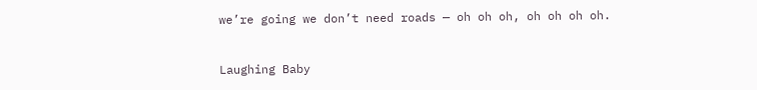we’re going we don’t need roads — oh oh oh, oh oh oh oh.


Laughing Baby